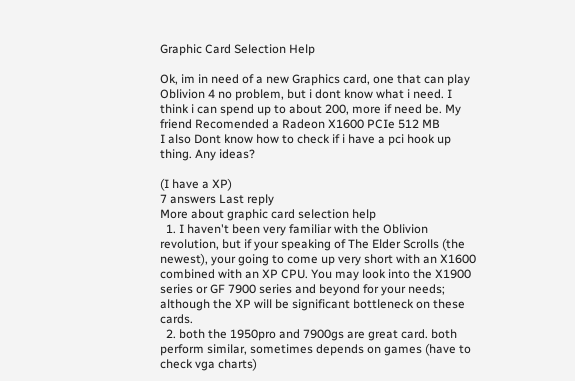Graphic Card Selection Help

Ok, im in need of a new Graphics card, one that can play Oblivion 4 no problem, but i dont know what i need. I think i can spend up to about 200, more if need be. My friend Recomended a Radeon X1600 PCIe 512 MB
I also Dont know how to check if i have a pci hook up thing. Any ideas?

(I have a XP)
7 answers Last reply
More about graphic card selection help
  1. I haven't been very familiar with the Oblivion revolution, but if your speaking of The Elder Scrolls (the newest), your going to come up very short with an X1600 combined with an XP CPU. You may look into the X1900 series or GF 7900 series and beyond for your needs; although the XP will be significant bottleneck on these cards.
  2. both the 1950pro and 7900gs are great card. both perform similar, sometimes depends on games (have to check vga charts)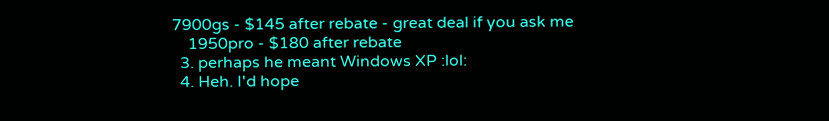7900gs - $145 after rebate - great deal if you ask me
    1950pro - $180 after rebate
  3. perhaps he meant Windows XP :lol:
  4. Heh. I'd hope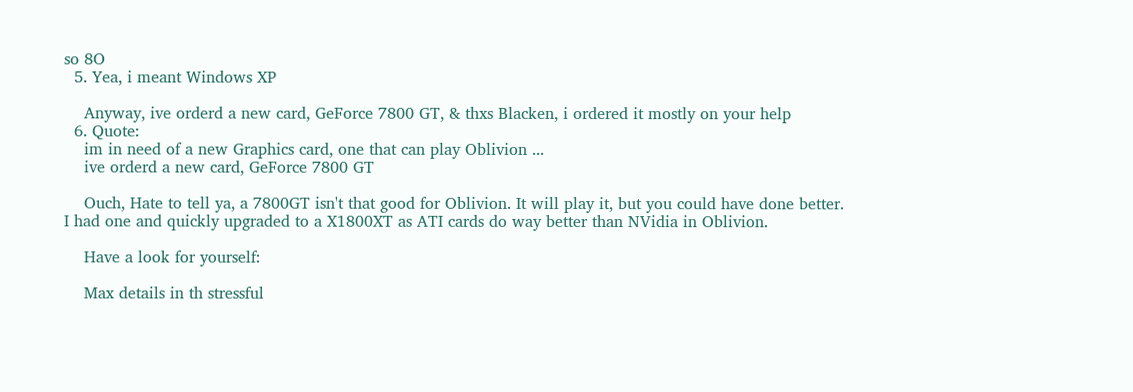so 8O
  5. Yea, i meant Windows XP

    Anyway, ive orderd a new card, GeForce 7800 GT, & thxs Blacken, i ordered it mostly on your help
  6. Quote:
    im in need of a new Graphics card, one that can play Oblivion ...
    ive orderd a new card, GeForce 7800 GT

    Ouch, Hate to tell ya, a 7800GT isn't that good for Oblivion. It will play it, but you could have done better. I had one and quickly upgraded to a X1800XT as ATI cards do way better than NVidia in Oblivion.

    Have a look for yourself:

    Max details in th stressful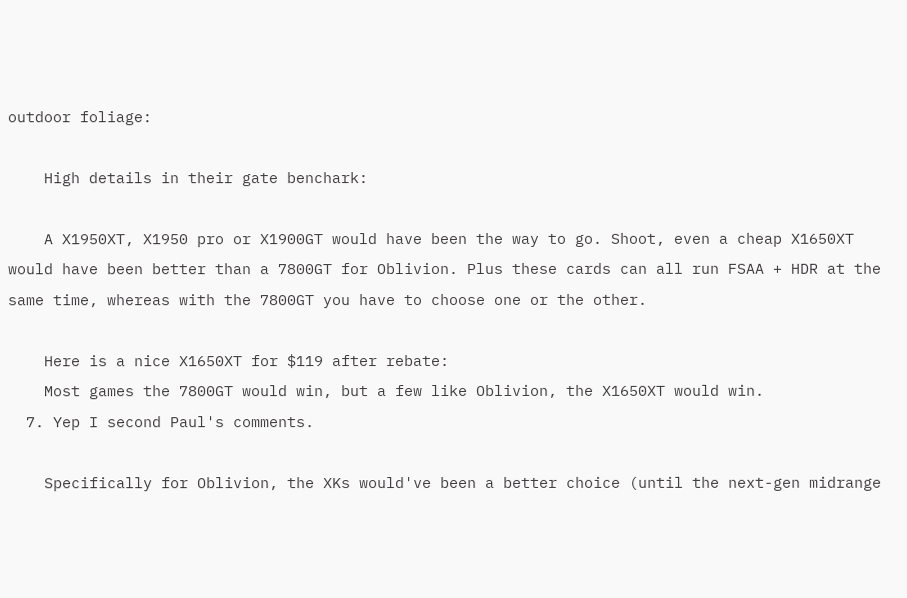outdoor foliage:

    High details in their gate benchark:

    A X1950XT, X1950 pro or X1900GT would have been the way to go. Shoot, even a cheap X1650XT would have been better than a 7800GT for Oblivion. Plus these cards can all run FSAA + HDR at the same time, whereas with the 7800GT you have to choose one or the other.

    Here is a nice X1650XT for $119 after rebate:
    Most games the 7800GT would win, but a few like Oblivion, the X1650XT would win.
  7. Yep I second Paul's comments.

    Specifically for Oblivion, the XKs would've been a better choice (until the next-gen midrange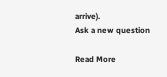arrive).
Ask a new question

Read More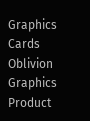Graphics Cards Oblivion Graphics Product